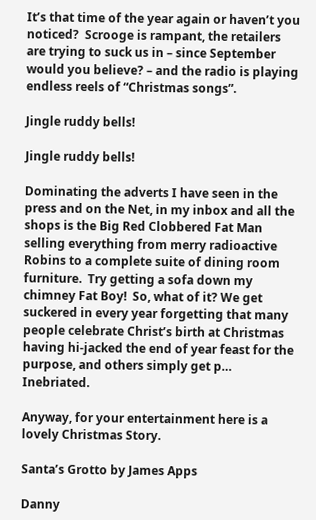It’s that time of the year again or haven’t you noticed?  Scrooge is rampant, the retailers are trying to suck us in – since September would you believe? – and the radio is playing endless reels of “Christmas songs”.

Jingle ruddy bells!

Jingle ruddy bells!

Dominating the adverts I have seen in the press and on the Net, in my inbox and all the shops is the Big Red Clobbered Fat Man selling everything from merry radioactive Robins to a complete suite of dining room furniture.  Try getting a sofa down my chimney Fat Boy!  So, what of it? We get suckered in every year forgetting that many people celebrate Christ’s birth at Christmas having hi-jacked the end of year feast for the purpose, and others simply get p… Inebriated.

Anyway, for your entertainment here is a lovely Christmas Story.

Santa’s Grotto by James Apps

Danny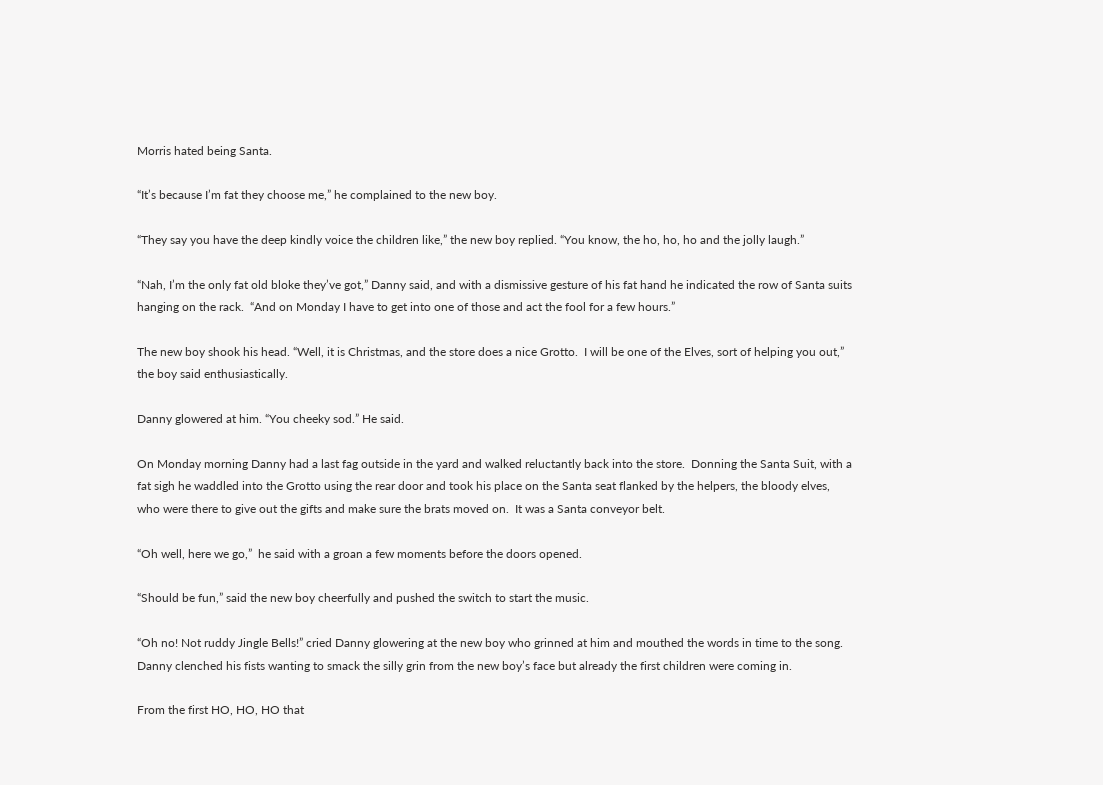Morris hated being Santa.

“It’s because I’m fat they choose me,” he complained to the new boy.

“They say you have the deep kindly voice the children like,” the new boy replied. “You know, the ho, ho, ho and the jolly laugh.”

“Nah, I’m the only fat old bloke they’ve got,” Danny said, and with a dismissive gesture of his fat hand he indicated the row of Santa suits hanging on the rack.  “And on Monday I have to get into one of those and act the fool for a few hours.”

The new boy shook his head. “Well, it is Christmas, and the store does a nice Grotto.  I will be one of the Elves, sort of helping you out,” the boy said enthusiastically.

Danny glowered at him. “You cheeky sod.” He said.

On Monday morning Danny had a last fag outside in the yard and walked reluctantly back into the store.  Donning the Santa Suit, with a fat sigh he waddled into the Grotto using the rear door and took his place on the Santa seat flanked by the helpers, the bloody elves, who were there to give out the gifts and make sure the brats moved on.  It was a Santa conveyor belt.

“Oh well, here we go,”  he said with a groan a few moments before the doors opened.

“Should be fun,” said the new boy cheerfully and pushed the switch to start the music.

“Oh no! Not ruddy Jingle Bells!” cried Danny glowering at the new boy who grinned at him and mouthed the words in time to the song. Danny clenched his fists wanting to smack the silly grin from the new boy’s face but already the first children were coming in.

From the first HO, HO, HO that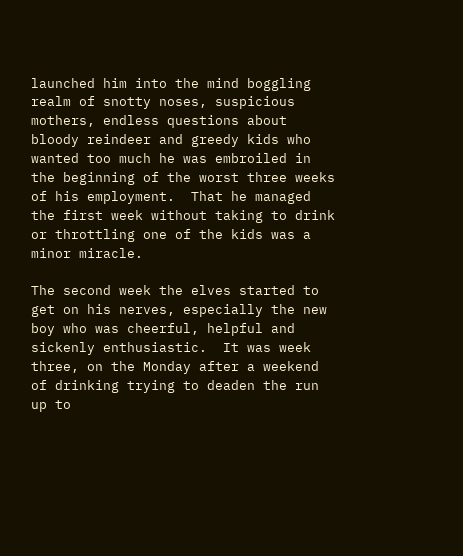launched him into the mind boggling realm of snotty noses, suspicious mothers, endless questions about bloody reindeer and greedy kids who wanted too much he was embroiled in the beginning of the worst three weeks of his employment.  That he managed the first week without taking to drink or throttling one of the kids was a minor miracle.

The second week the elves started to get on his nerves, especially the new boy who was cheerful, helpful and sickenly enthusiastic.  It was week three, on the Monday after a weekend of drinking trying to deaden the run up to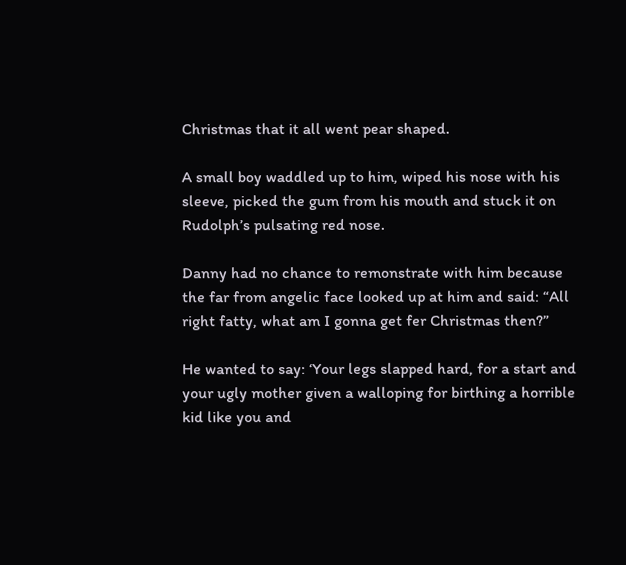Christmas that it all went pear shaped.

A small boy waddled up to him, wiped his nose with his sleeve, picked the gum from his mouth and stuck it on Rudolph’s pulsating red nose.

Danny had no chance to remonstrate with him because the far from angelic face looked up at him and said: “All right fatty, what am I gonna get fer Christmas then?”

He wanted to say: ‘Your legs slapped hard, for a start and your ugly mother given a walloping for birthing a horrible kid like you and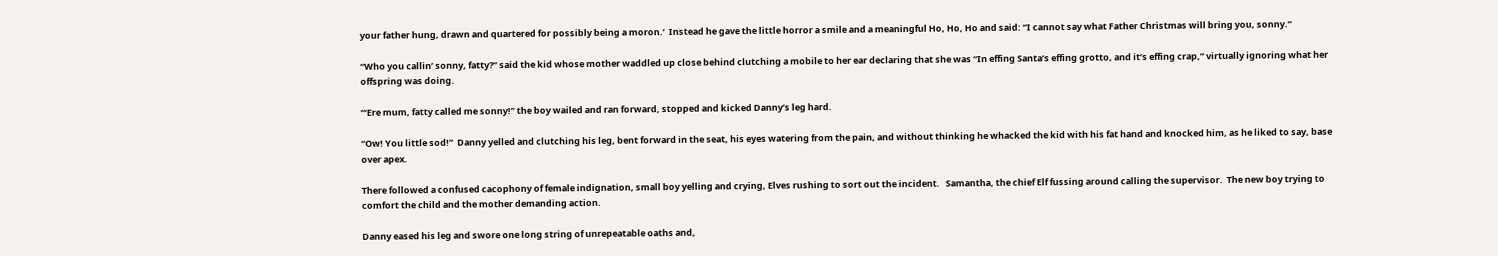your father hung, drawn and quartered for possibly being a moron.’  Instead he gave the little horror a smile and a meaningful Ho, Ho, Ho and said: “I cannot say what Father Christmas will bring you, sonny.”

“Who you callin’ sonny, fatty?” said the kid whose mother waddled up close behind clutching a mobile to her ear declaring that she was “In effing Santa’s effing grotto, and it’s effing crap,” virtually ignoring what her offspring was doing.

“‘Ere mum, fatty called me sonny!” the boy wailed and ran forward, stopped and kicked Danny’s leg hard.

“Ow! You little sod!”  Danny yelled and clutching his leg, bent forward in the seat, his eyes watering from the pain, and without thinking he whacked the kid with his fat hand and knocked him, as he liked to say, base over apex.

There followed a confused cacophony of female indignation, small boy yelling and crying, Elves rushing to sort out the incident.   Samantha, the chief Elf fussing around calling the supervisor.  The new boy trying to comfort the child and the mother demanding action.

Danny eased his leg and swore one long string of unrepeatable oaths and,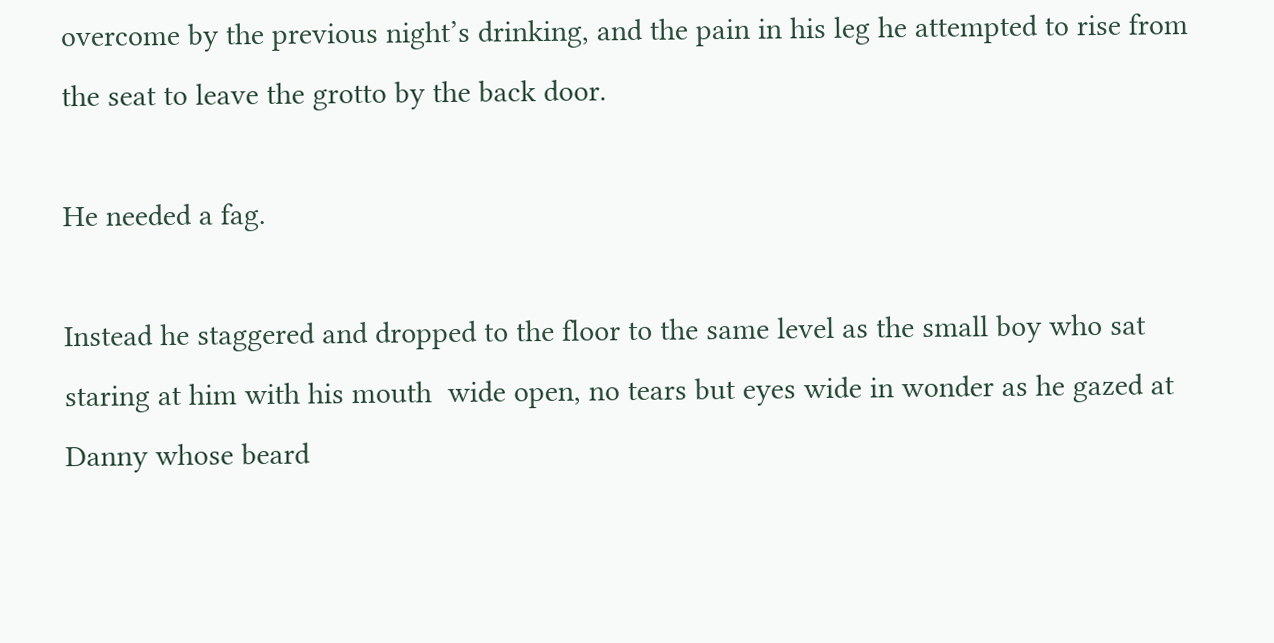overcome by the previous night’s drinking, and the pain in his leg he attempted to rise from the seat to leave the grotto by the back door.

He needed a fag.

Instead he staggered and dropped to the floor to the same level as the small boy who sat staring at him with his mouth  wide open, no tears but eyes wide in wonder as he gazed at Danny whose beard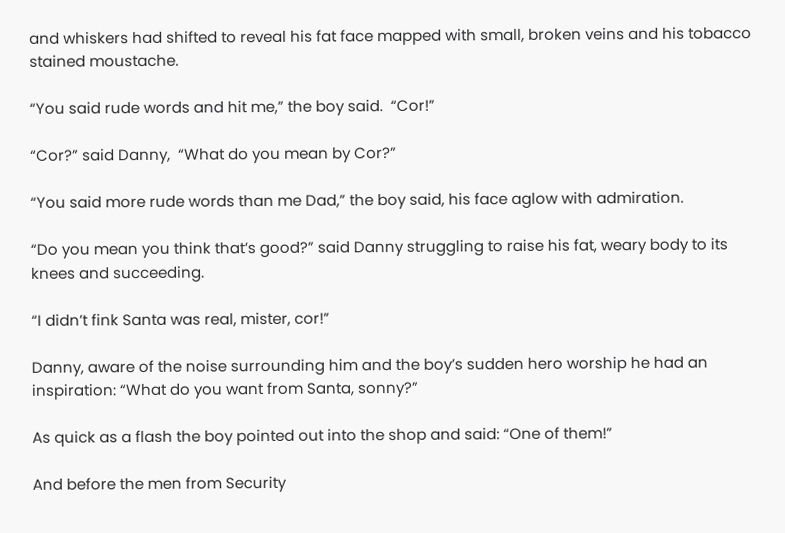and whiskers had shifted to reveal his fat face mapped with small, broken veins and his tobacco stained moustache.

“You said rude words and hit me,” the boy said.  “Cor!”

“Cor?” said Danny,  “What do you mean by Cor?”

“You said more rude words than me Dad,” the boy said, his face aglow with admiration.

“Do you mean you think that’s good?” said Danny struggling to raise his fat, weary body to its knees and succeeding.

“I didn’t fink Santa was real, mister, cor!”

Danny, aware of the noise surrounding him and the boy’s sudden hero worship he had an inspiration: “What do you want from Santa, sonny?”

As quick as a flash the boy pointed out into the shop and said: “One of them!”

And before the men from Security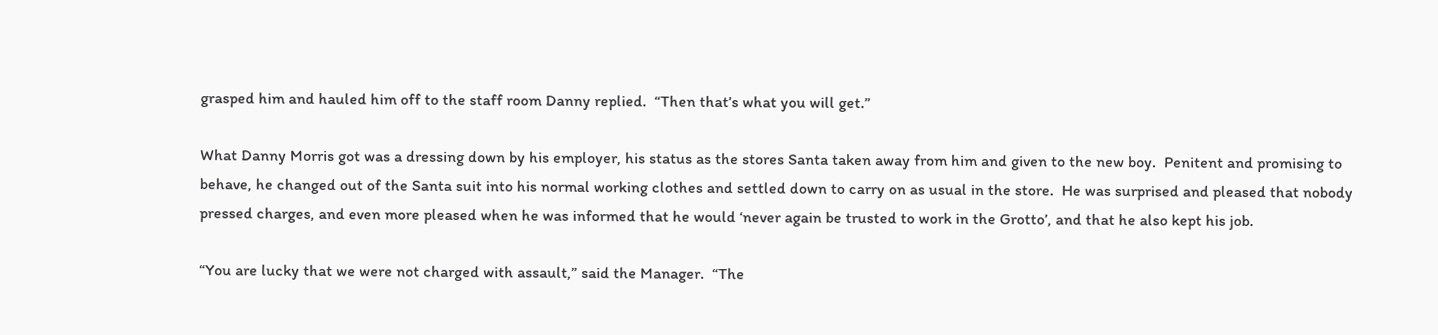grasped him and hauled him off to the staff room Danny replied.  “Then that’s what you will get.”

What Danny Morris got was a dressing down by his employer, his status as the stores Santa taken away from him and given to the new boy.  Penitent and promising to behave, he changed out of the Santa suit into his normal working clothes and settled down to carry on as usual in the store.  He was surprised and pleased that nobody pressed charges, and even more pleased when he was informed that he would ‘never again be trusted to work in the Grotto’, and that he also kept his job.

“You are lucky that we were not charged with assault,” said the Manager.  “The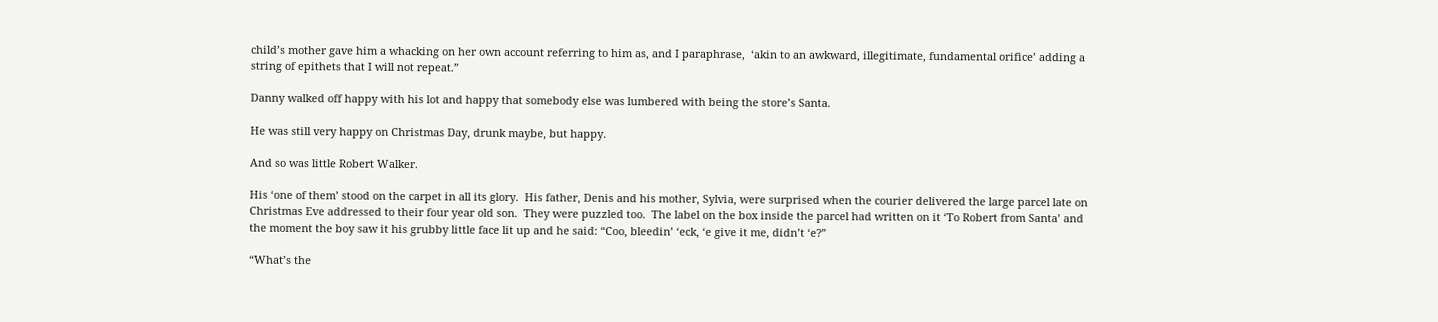child’s mother gave him a whacking on her own account referring to him as, and I paraphrase,  ‘akin to an awkward, illegitimate, fundamental orifice’ adding a string of epithets that I will not repeat.”

Danny walked off happy with his lot and happy that somebody else was lumbered with being the store’s Santa.

He was still very happy on Christmas Day, drunk maybe, but happy.

And so was little Robert Walker.

His ‘one of them’ stood on the carpet in all its glory.  His father, Denis and his mother, Sylvia, were surprised when the courier delivered the large parcel late on Christmas Eve addressed to their four year old son.  They were puzzled too.  The label on the box inside the parcel had written on it ‘To Robert from Santa’ and the moment the boy saw it his grubby little face lit up and he said: “Coo, bleedin’ ‘eck, ‘e give it me, didn’t ‘e?”

“What’s the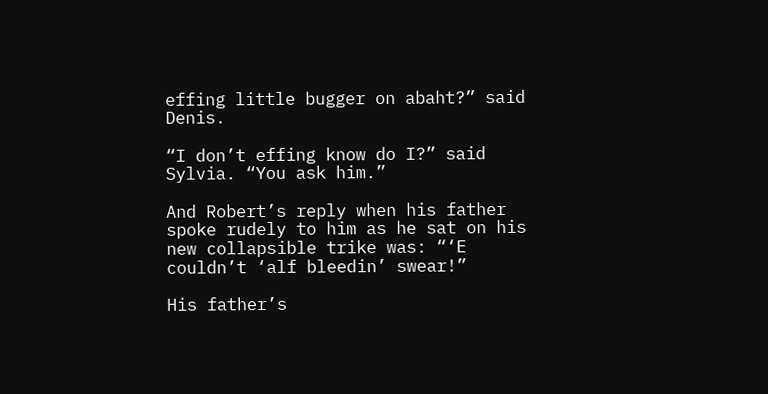effing little bugger on abaht?” said Denis.

“I don’t effing know do I?” said Sylvia. “You ask him.”

And Robert’s reply when his father spoke rudely to him as he sat on his new collapsible trike was: “‘E couldn’t ‘alf bleedin’ swear!”

His father’s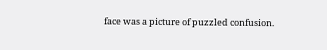face was a picture of puzzled confusion.